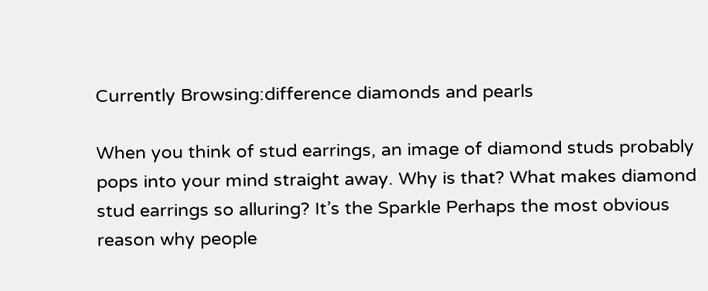Currently Browsing:difference diamonds and pearls

When you think of stud earrings, an image of diamond studs probably pops into your mind straight away. Why is that? What makes diamond stud earrings so alluring? It’s the Sparkle Perhaps the most obvious reason why people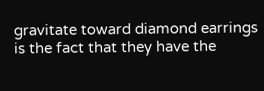gravitate toward diamond earrings is the fact that they have the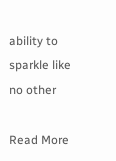ability to sparkle like no other

Read More